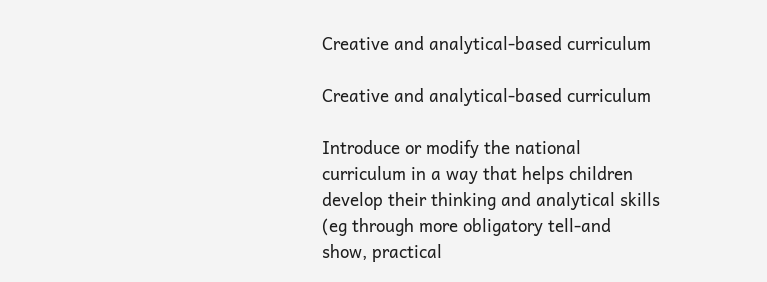Creative and analytical-based curriculum

Creative and analytical-based curriculum

Introduce or modify the national curriculum in a way that helps children develop their thinking and analytical skills (eg through more obligatory tell-and show, practical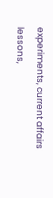experiments, current affairs lessons,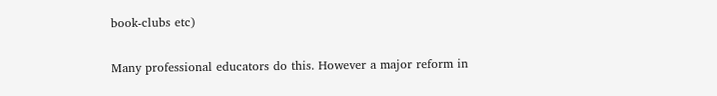book-clubs etc)


Many professional educators do this. However a major reform in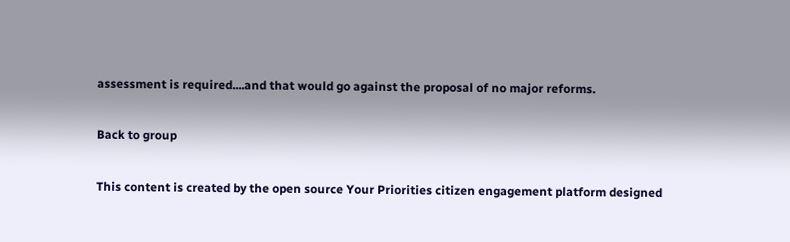assessment is required....and that would go against the proposal of no major reforms.

Back to group

This content is created by the open source Your Priorities citizen engagement platform designed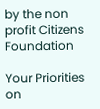by the non profit Citizens Foundation

Your Priorities on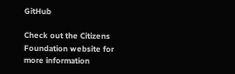GitHub

Check out the Citizens Foundation website for more information